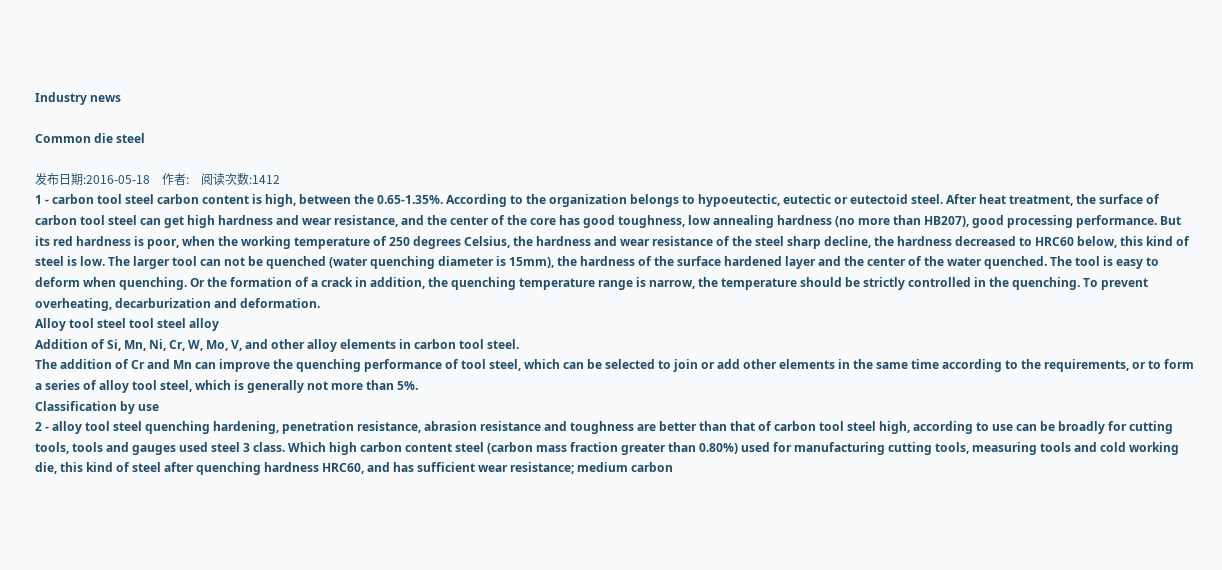Industry news

Common die steel

发布日期:2016-05-18    作者:    阅读次数:1412
1 - carbon tool steel carbon content is high, between the 0.65-1.35%. According to the organization belongs to hypoeutectic, eutectic or eutectoid steel. After heat treatment, the surface of carbon tool steel can get high hardness and wear resistance, and the center of the core has good toughness, low annealing hardness (no more than HB207), good processing performance. But its red hardness is poor, when the working temperature of 250 degrees Celsius, the hardness and wear resistance of the steel sharp decline, the hardness decreased to HRC60 below, this kind of steel is low. The larger tool can not be quenched (water quenching diameter is 15mm), the hardness of the surface hardened layer and the center of the water quenched. The tool is easy to deform when quenching. Or the formation of a crack in addition, the quenching temperature range is narrow, the temperature should be strictly controlled in the quenching. To prevent overheating, decarburization and deformation.
Alloy tool steel tool steel alloy
Addition of Si, Mn, Ni, Cr, W, Mo, V, and other alloy elements in carbon tool steel.
The addition of Cr and Mn can improve the quenching performance of tool steel, which can be selected to join or add other elements in the same time according to the requirements, or to form a series of alloy tool steel, which is generally not more than 5%.
Classification by use
2 - alloy tool steel quenching hardening, penetration resistance, abrasion resistance and toughness are better than that of carbon tool steel high, according to use can be broadly for cutting tools, tools and gauges used steel 3 class. Which high carbon content steel (carbon mass fraction greater than 0.80%) used for manufacturing cutting tools, measuring tools and cold working die, this kind of steel after quenching hardness HRC60, and has sufficient wear resistance; medium carbon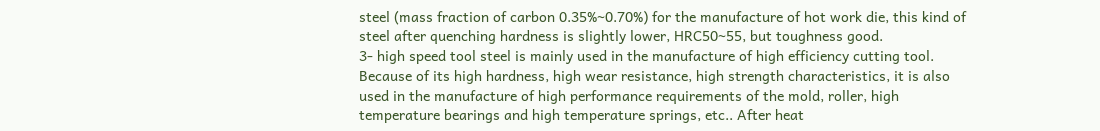steel (mass fraction of carbon 0.35%~0.70%) for the manufacture of hot work die, this kind of steel after quenching hardness is slightly lower, HRC50~55, but toughness good.
3- high speed tool steel is mainly used in the manufacture of high efficiency cutting tool. Because of its high hardness, high wear resistance, high strength characteristics, it is also used in the manufacture of high performance requirements of the mold, roller, high temperature bearings and high temperature springs, etc.. After heat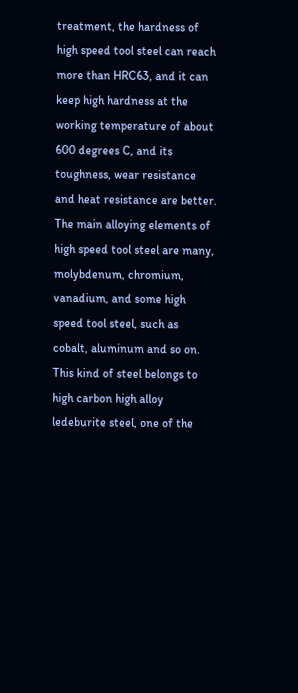treatment, the hardness of high speed tool steel can reach more than HRC63, and it can keep high hardness at the working temperature of about 600 degrees C, and its toughness, wear resistance and heat resistance are better. The main alloying elements of high speed tool steel are many, molybdenum, chromium, vanadium, and some high speed tool steel, such as cobalt, aluminum and so on. This kind of steel belongs to high carbon high alloy ledeburite steel, one of the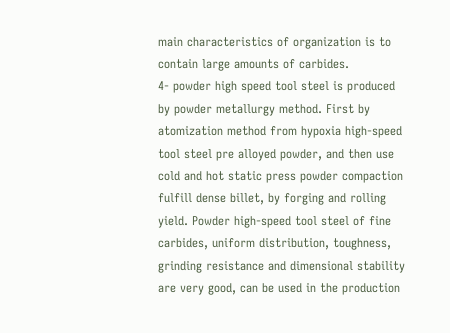main characteristics of organization is to contain large amounts of carbides.
4- powder high speed tool steel is produced by powder metallurgy method. First by atomization method from hypoxia high-speed tool steel pre alloyed powder, and then use cold and hot static press powder compaction fulfill dense billet, by forging and rolling yield. Powder high-speed tool steel of fine carbides, uniform distribution, toughness, grinding resistance and dimensional stability are very good, can be used in the production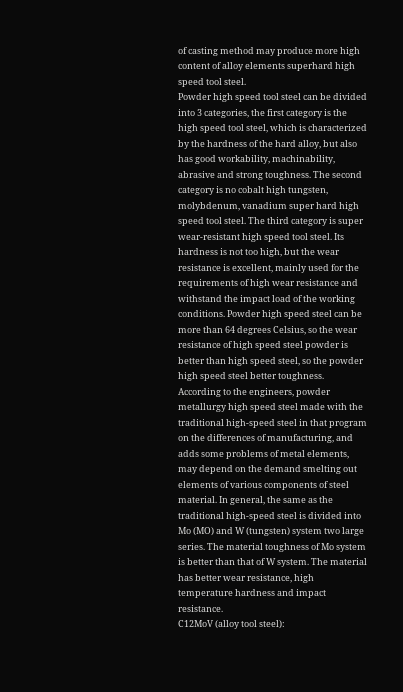of casting method may produce more high content of alloy elements superhard high speed tool steel.
Powder high speed tool steel can be divided into 3 categories, the first category is the high speed tool steel, which is characterized by the hardness of the hard alloy, but also has good workability, machinability, abrasive and strong toughness. The second category is no cobalt high tungsten, molybdenum, vanadium super hard high speed tool steel. The third category is super wear-resistant high speed tool steel. Its hardness is not too high, but the wear resistance is excellent, mainly used for the requirements of high wear resistance and withstand the impact load of the working conditions. Powder high speed steel can be more than 64 degrees Celsius, so the wear resistance of high speed steel powder is better than high speed steel, so the powder high speed steel better toughness.
According to the engineers, powder metallurgy high speed steel made with the traditional high-speed steel in that program on the differences of manufacturing, and adds some problems of metal elements, may depend on the demand smelting out elements of various components of steel material. In general, the same as the traditional high-speed steel is divided into Mo (MO) and W (tungsten) system two large series. The material toughness of Mo system is better than that of W system. The material has better wear resistance, high temperature hardness and impact resistance.
C12MoV (alloy tool steel):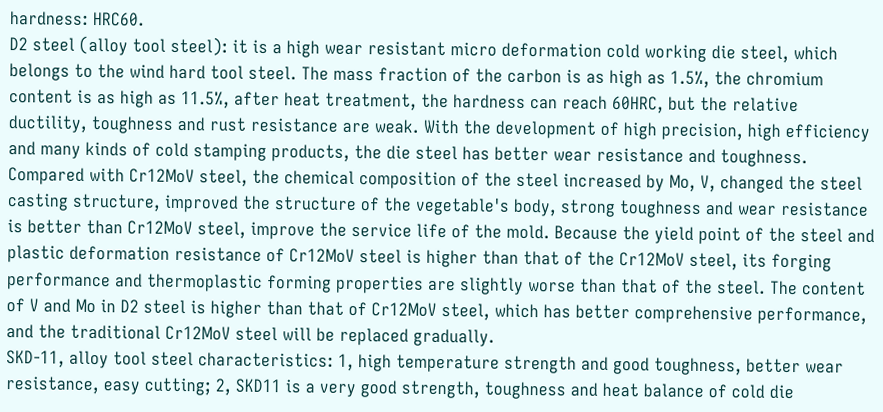hardness: HRC60.
D2 steel (alloy tool steel): it is a high wear resistant micro deformation cold working die steel, which belongs to the wind hard tool steel. The mass fraction of the carbon is as high as 1.5%, the chromium content is as high as 11.5%, after heat treatment, the hardness can reach 60HRC, but the relative ductility, toughness and rust resistance are weak. With the development of high precision, high efficiency and many kinds of cold stamping products, the die steel has better wear resistance and toughness. Compared with Cr12MoV steel, the chemical composition of the steel increased by Mo, V, changed the steel casting structure, improved the structure of the vegetable's body, strong toughness and wear resistance is better than Cr12MoV steel, improve the service life of the mold. Because the yield point of the steel and plastic deformation resistance of Cr12MoV steel is higher than that of the Cr12MoV steel, its forging performance and thermoplastic forming properties are slightly worse than that of the steel. The content of V and Mo in D2 steel is higher than that of Cr12MoV steel, which has better comprehensive performance, and the traditional Cr12MoV steel will be replaced gradually.
SKD-11, alloy tool steel characteristics: 1, high temperature strength and good toughness, better wear resistance, easy cutting; 2, SKD11 is a very good strength, toughness and heat balance of cold die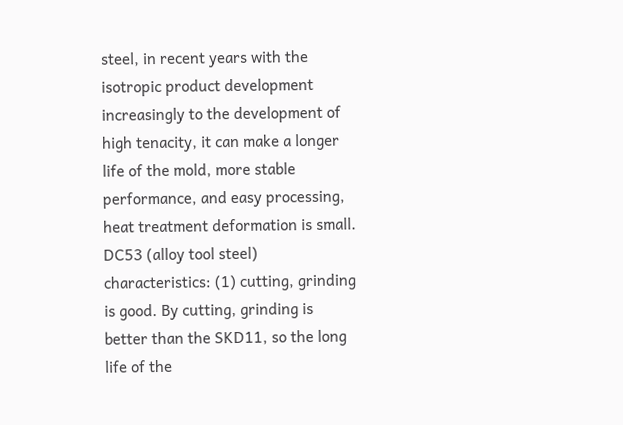steel, in recent years with the isotropic product development increasingly to the development of high tenacity, it can make a longer life of the mold, more stable performance, and easy processing, heat treatment deformation is small.
DC53 (alloy tool steel) characteristics: (1) cutting, grinding is good. By cutting, grinding is better than the SKD11, so the long life of the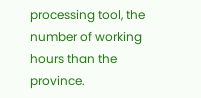processing tool, the number of working hours than the province.